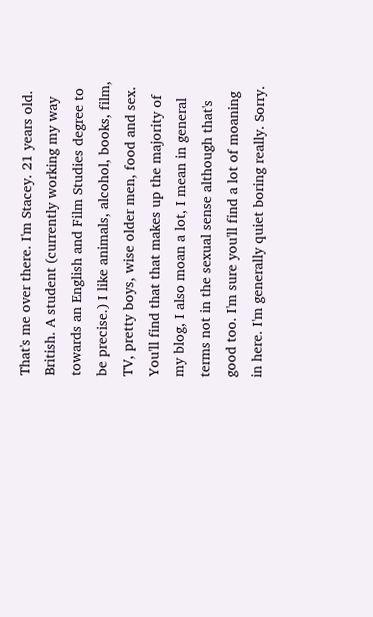That's me over there. I'm Stacey. 21 years old. British. A student (currently working my way towards an English and Film Studies degree to be precise.) I like animals, alcohol, books, film, TV, pretty boys, wise older men, food and sex. You'll find that that makes up the majority of my blog, I also moan a lot, I mean in general terms not in the sexual sense although that's good too. I'm sure you'll find a lot of moaning in here. I'm generally quiet boring really. Sorry.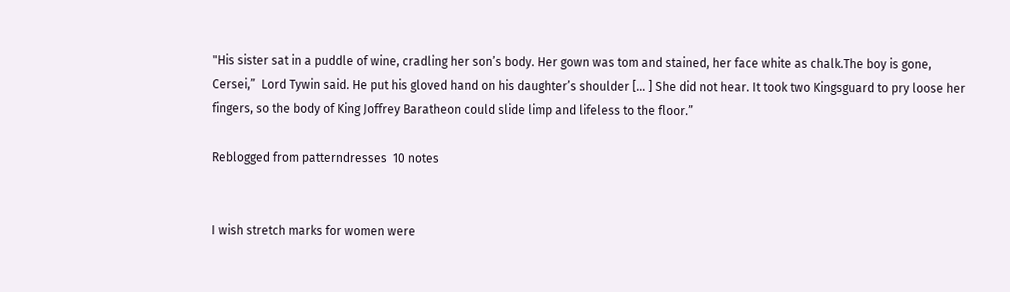"His sister sat in a puddle of wine, cradling her son’s body. Her gown was tom and stained, her face white as chalk.The boy is gone, Cersei,”  Lord Tywin said. He put his gloved hand on his daughter’s shoulder [… ] She did not hear. It took two Kingsguard to pry loose her fingers, so the body of King Joffrey Baratheon could slide limp and lifeless to the floor.”

Reblogged from patterndresses  10 notes


I wish stretch marks for women were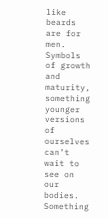like beards are for men. Symbols of growth and maturity, something younger versions of ourselves can’t wait to see on our bodies. Something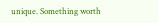unique. Something worth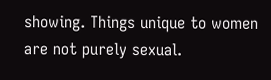showing. Things unique to women are not purely sexual.